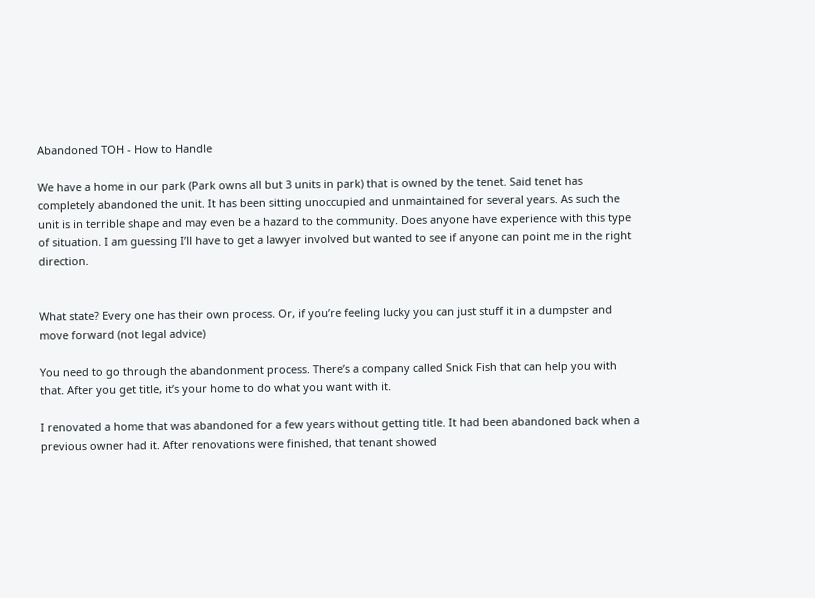Abandoned TOH - How to Handle

We have a home in our park (Park owns all but 3 units in park) that is owned by the tenet. Said tenet has completely abandoned the unit. It has been sitting unoccupied and unmaintained for several years. As such the unit is in terrible shape and may even be a hazard to the community. Does anyone have experience with this type of situation. I am guessing I’ll have to get a lawyer involved but wanted to see if anyone can point me in the right direction.


What state? Every one has their own process. Or, if you’re feeling lucky you can just stuff it in a dumpster and move forward (not legal advice)

You need to go through the abandonment process. There’s a company called Snick Fish that can help you with that. After you get title, it’s your home to do what you want with it.

I renovated a home that was abandoned for a few years without getting title. It had been abandoned back when a previous owner had it. After renovations were finished, that tenant showed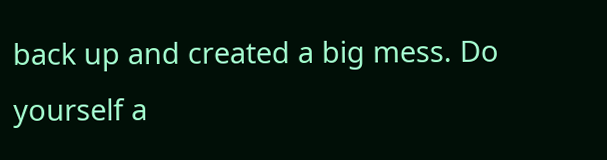back up and created a big mess. Do yourself a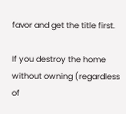favor and get the title first.

If you destroy the home without owning (regardless of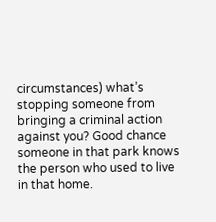circumstances) what’s stopping someone from bringing a criminal action against you? Good chance someone in that park knows the person who used to live in that home.